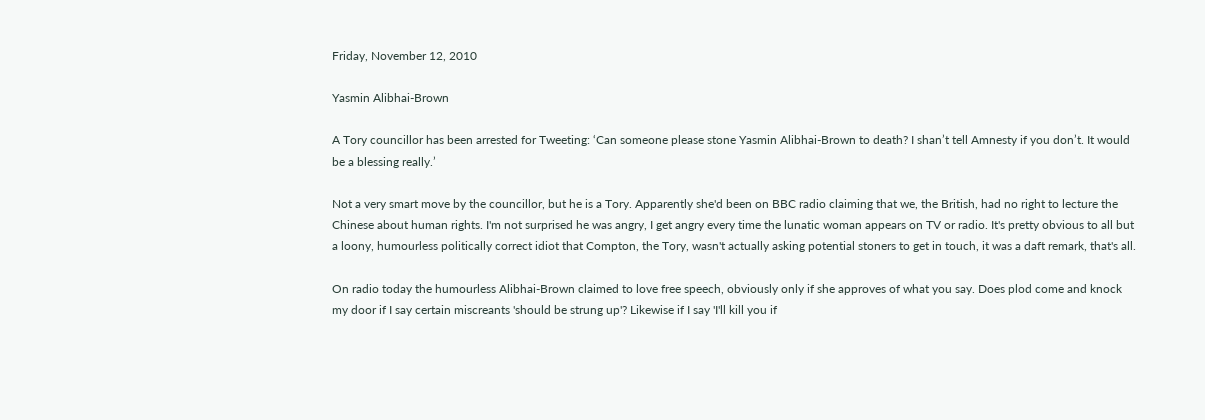Friday, November 12, 2010

Yasmin Alibhai-Brown

A Tory councillor has been arrested for Tweeting: ‘Can someone please stone Yasmin Alibhai-Brown to death? I shan’t tell Amnesty if you don’t. It would be a blessing really.’

Not a very smart move by the councillor, but he is a Tory. Apparently she'd been on BBC radio claiming that we, the British, had no right to lecture the Chinese about human rights. I'm not surprised he was angry, I get angry every time the lunatic woman appears on TV or radio. It's pretty obvious to all but a loony, humourless politically correct idiot that Compton, the Tory, wasn't actually asking potential stoners to get in touch, it was a daft remark, that's all.

On radio today the humourless Alibhai-Brown claimed to love free speech, obviously only if she approves of what you say. Does plod come and knock my door if I say certain miscreants 'should be strung up'? Likewise if I say 'I'll kill you if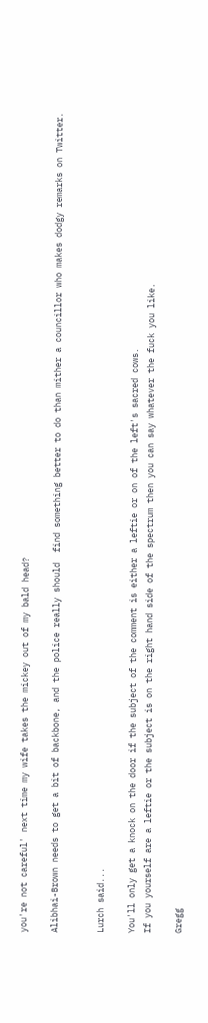you're not careful' next time my wife takes the mickey out of my bald head?

Alibhai-Brown needs to get a bit of backbone, and the police really should  find something better to do than mither a councillor who makes dodgy remarks on Twitter.


Lurch said...

You'll only get a knock on the door if the subject of the comment is either a leftie or on of the left's sacred cows.
If you yourself are a leftie or the subject is on the right hand side of the spectrum then you can say whatever the fuck you like.

Gregg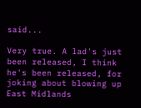said...

Very true. A lad's just been released, I think he's been released, for joking about blowing up East Midlands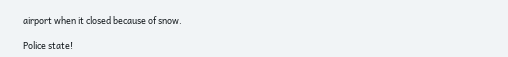airport when it closed because of snow.

Police state!